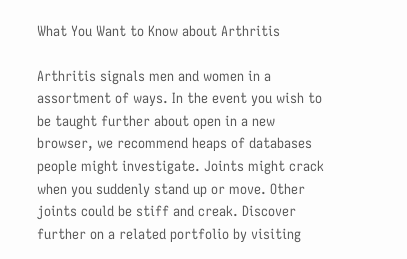What You Want to Know about Arthritis

Arthritis signals men and women in a assortment of ways. In the event you wish to be taught further about open in a new browser, we recommend heaps of databases people might investigate. Joints might crack when you suddenly stand up or move. Other joints could be stiff and creak. Discover further on a related portfolio by visiting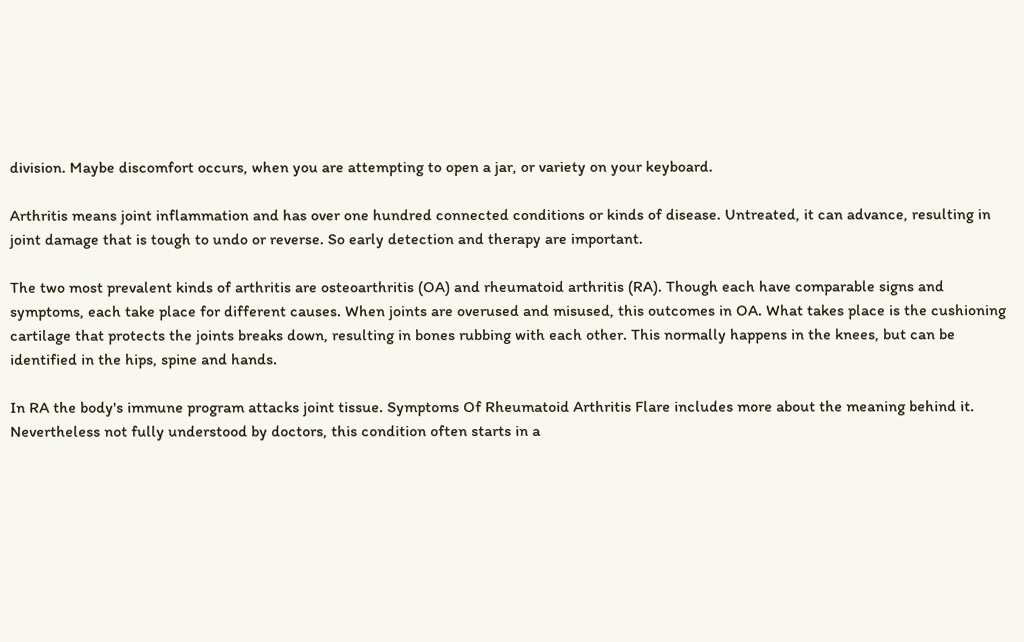division. Maybe discomfort occurs, when you are attempting to open a jar, or variety on your keyboard.

Arthritis means joint inflammation and has over one hundred connected conditions or kinds of disease. Untreated, it can advance, resulting in joint damage that is tough to undo or reverse. So early detection and therapy are important.

The two most prevalent kinds of arthritis are osteoarthritis (OA) and rheumatoid arthritis (RA). Though each have comparable signs and symptoms, each take place for different causes. When joints are overused and misused, this outcomes in OA. What takes place is the cushioning cartilage that protects the joints breaks down, resulting in bones rubbing with each other. This normally happens in the knees, but can be identified in the hips, spine and hands.

In RA the body's immune program attacks joint tissue. Symptoms Of Rheumatoid Arthritis Flare includes more about the meaning behind it. Nevertheless not fully understood by doctors, this condition often starts in a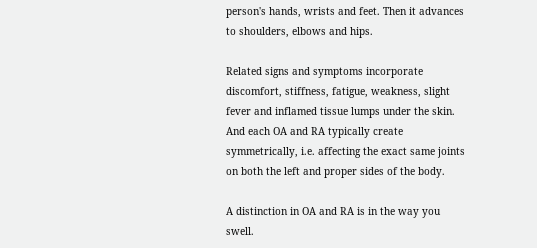person's hands, wrists and feet. Then it advances to shoulders, elbows and hips.

Related signs and symptoms incorporate discomfort, stiffness, fatigue, weakness, slight fever and inflamed tissue lumps under the skin. And each OA and RA typically create symmetrically, i.e. affecting the exact same joints on both the left and proper sides of the body.

A distinction in OA and RA is in the way you swell.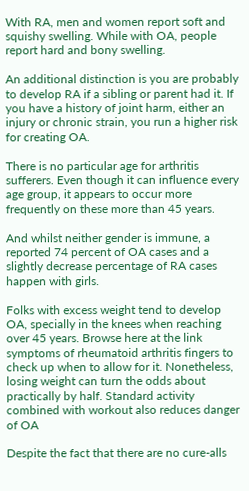With RA, men and women report soft and squishy swelling. While with OA, people report hard and bony swelling.

An additional distinction is you are probably to develop RA if a sibling or parent had it. If you have a history of joint harm, either an injury or chronic strain, you run a higher risk for creating OA.

There is no particular age for arthritis sufferers. Even though it can influence every age group, it appears to occur more frequently on these more than 45 years.

And whilst neither gender is immune, a reported 74 percent of OA cases and a slightly decrease percentage of RA cases happen with girls.

Folks with excess weight tend to develop OA, specially in the knees when reaching over 45 years. Browse here at the link symptoms of rheumatoid arthritis fingers to check up when to allow for it. Nonetheless, losing weight can turn the odds about practically by half. Standard activity combined with workout also reduces danger of OA

Despite the fact that there are no cure-alls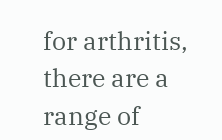for arthritis, there are a range of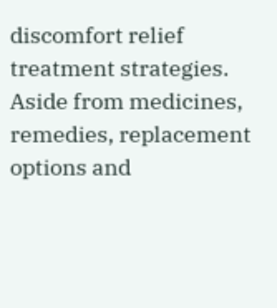discomfort relief treatment strategies. Aside from medicines, remedies, replacement options and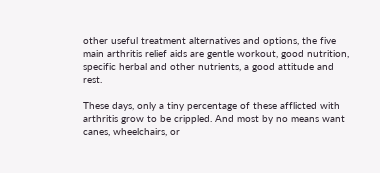other useful treatment alternatives and options, the five main arthritis relief aids are gentle workout, good nutrition, specific herbal and other nutrients, a good attitude and rest.

These days, only a tiny percentage of these afflicted with arthritis grow to be crippled. And most by no means want canes, wheelchairs, or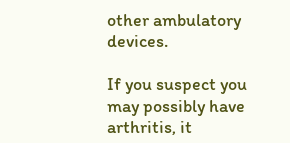other ambulatory devices.

If you suspect you may possibly have arthritis, it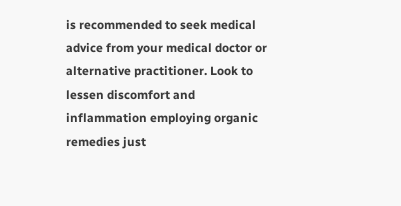is recommended to seek medical advice from your medical doctor or alternative practitioner. Look to lessen discomfort and inflammation employing organic remedies just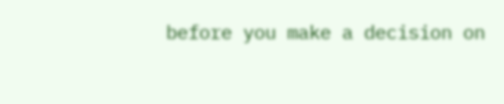before you make a decision on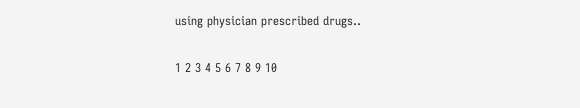using physician prescribed drugs..

1 2 3 4 5 6 7 8 9 10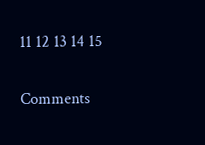11 12 13 14 15

Comments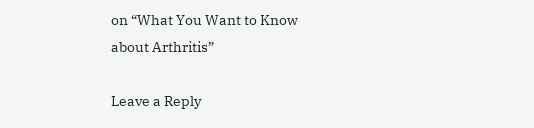on “What You Want to Know about Arthritis”

Leave a Reply